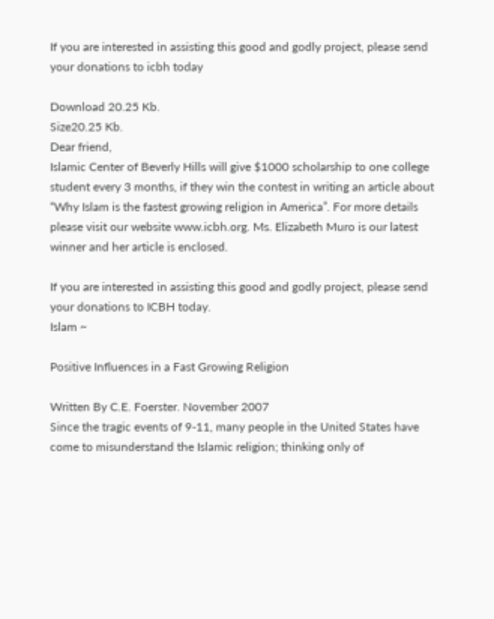If you are interested in assisting this good and godly project, please send your donations to icbh today

Download 20.25 Kb.
Size20.25 Kb.
Dear friend,
Islamic Center of Beverly Hills will give $1000 scholarship to one college student every 3 months, if they win the contest in writing an article about “Why Islam is the fastest growing religion in America”. For more details please visit our website www.icbh.org. Ms. Elizabeth Muro is our latest winner and her article is enclosed.

If you are interested in assisting this good and godly project, please send your donations to ICBH today.
Islam ~

Positive Influences in a Fast Growing Religion

Written By C.E. Foerster. November 2007
Since the tragic events of 9-11, many people in the United States have come to misunderstand the Islamic religion; thinking only of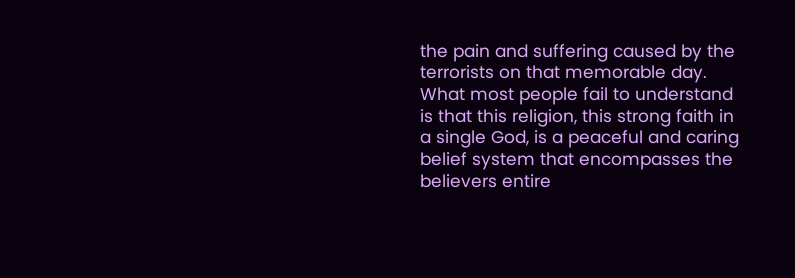the pain and suffering caused by the terrorists on that memorable day. What most people fail to understand is that this religion, this strong faith in a single God, is a peaceful and caring belief system that encompasses the believers entire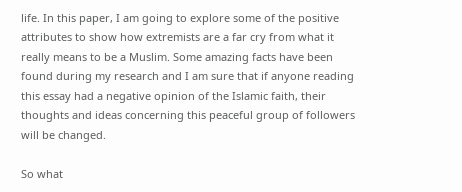life. In this paper, I am going to explore some of the positive attributes to show how extremists are a far cry from what it really means to be a Muslim. Some amazing facts have been found during my research and I am sure that if anyone reading this essay had a negative opinion of the Islamic faith, their thoughts and ideas concerning this peaceful group of followers will be changed.

So what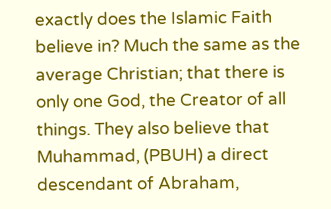exactly does the Islamic Faith believe in? Much the same as the average Christian; that there is only one God, the Creator of all things. They also believe that Muhammad, (PBUH) a direct descendant of Abraham,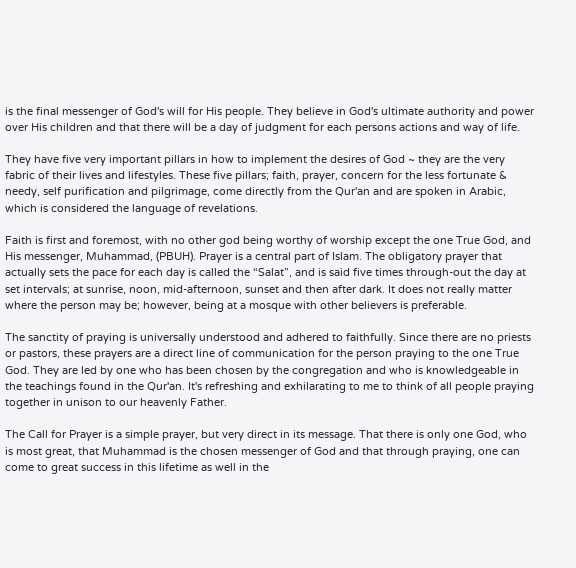is the final messenger of God's will for His people. They believe in God's ultimate authority and power over His children and that there will be a day of judgment for each persons actions and way of life.

They have five very important pillars in how to implement the desires of God ~ they are the very fabric of their lives and lifestyles. These five pillars; faith, prayer, concern for the less fortunate & needy, self purification and pilgrimage, come directly from the Qur'an and are spoken in Arabic, which is considered the language of revelations.

Faith is first and foremost, with no other god being worthy of worship except the one True God, and His messenger, Muhammad, (PBUH). Prayer is a central part of Islam. The obligatory prayer that actually sets the pace for each day is called the “Salat”, and is said five times through-out the day at set intervals; at sunrise, noon, mid-afternoon, sunset and then after dark. It does not really matter where the person may be; however, being at a mosque with other believers is preferable.

The sanctity of praying is universally understood and adhered to faithfully. Since there are no priests or pastors, these prayers are a direct line of communication for the person praying to the one True God. They are led by one who has been chosen by the congregation and who is knowledgeable in the teachings found in the Qur'an. It's refreshing and exhilarating to me to think of all people praying together in unison to our heavenly Father.

The Call for Prayer is a simple prayer, but very direct in its message. That there is only one God, who is most great, that Muhammad is the chosen messenger of God and that through praying, one can come to great success in this lifetime as well in the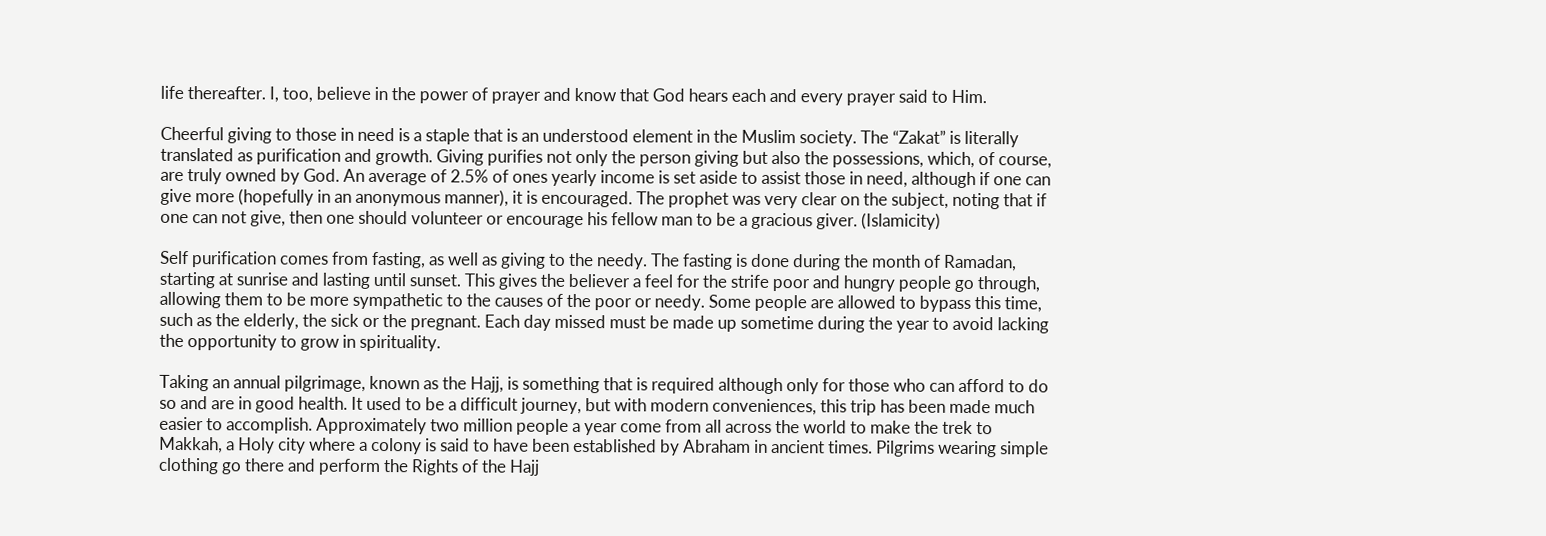life thereafter. I, too, believe in the power of prayer and know that God hears each and every prayer said to Him.

Cheerful giving to those in need is a staple that is an understood element in the Muslim society. The “Zakat” is literally translated as purification and growth. Giving purifies not only the person giving but also the possessions, which, of course, are truly owned by God. An average of 2.5% of ones yearly income is set aside to assist those in need, although if one can give more (hopefully in an anonymous manner), it is encouraged. The prophet was very clear on the subject, noting that if one can not give, then one should volunteer or encourage his fellow man to be a gracious giver. (Islamicity)

Self purification comes from fasting, as well as giving to the needy. The fasting is done during the month of Ramadan, starting at sunrise and lasting until sunset. This gives the believer a feel for the strife poor and hungry people go through, allowing them to be more sympathetic to the causes of the poor or needy. Some people are allowed to bypass this time, such as the elderly, the sick or the pregnant. Each day missed must be made up sometime during the year to avoid lacking the opportunity to grow in spirituality.

Taking an annual pilgrimage, known as the Hajj, is something that is required although only for those who can afford to do so and are in good health. It used to be a difficult journey, but with modern conveniences, this trip has been made much easier to accomplish. Approximately two million people a year come from all across the world to make the trek to Makkah, a Holy city where a colony is said to have been established by Abraham in ancient times. Pilgrims wearing simple clothing go there and perform the Rights of the Hajj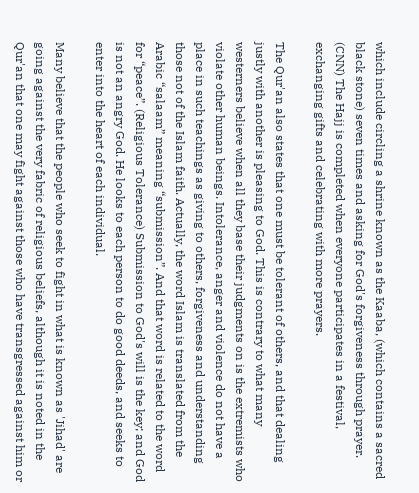which include circling a shrine known as the Kaaba, (which contains a sacred black stone) seven times and asking for God's forgiveness through prayer. (CNN) The Hajj is completed when everyone participates in a festival, exchanging gifts and celebrating with more prayers.

The Qur'an also states that one must be tolerant of others, and that dealing justly with another is pleasing to God. This is contrary to what many westerners believe when all they base their judgments on is the extremists who violate other human beings. Intolerance, anger and violence do not have a place in such teachings as giving to others, forgiveness and understanding those not of the Islam faith. Actually, the word Islam is translated from the Arabic “salaam” meaning “submission”. And that word is related to the word for “peace”. (Religious Tolerance) Submission to God's will is the key; and God is not an angry God. He looks to each person to do good deeds, and seeks to enter into the heart of each individual.

Many believe that the people who seek to fight in what is known as 'Jihad' are going against the very fabric of religious beliefs, although it is noted in the Qur'an that one may fight against those who have transgressed against him or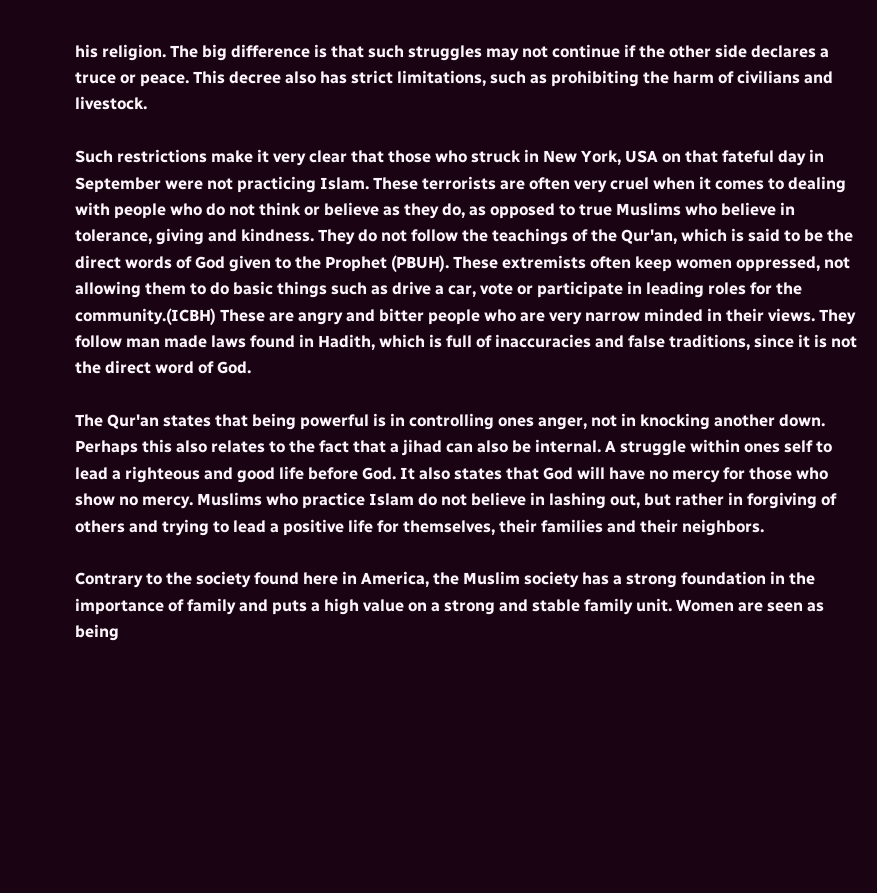his religion. The big difference is that such struggles may not continue if the other side declares a truce or peace. This decree also has strict limitations, such as prohibiting the harm of civilians and livestock.

Such restrictions make it very clear that those who struck in New York, USA on that fateful day in September were not practicing Islam. These terrorists are often very cruel when it comes to dealing with people who do not think or believe as they do, as opposed to true Muslims who believe in tolerance, giving and kindness. They do not follow the teachings of the Qur'an, which is said to be the direct words of God given to the Prophet (PBUH). These extremists often keep women oppressed, not allowing them to do basic things such as drive a car, vote or participate in leading roles for the community.(ICBH) These are angry and bitter people who are very narrow minded in their views. They follow man made laws found in Hadith, which is full of inaccuracies and false traditions, since it is not the direct word of God.

The Qur'an states that being powerful is in controlling ones anger, not in knocking another down. Perhaps this also relates to the fact that a jihad can also be internal. A struggle within ones self to lead a righteous and good life before God. It also states that God will have no mercy for those who show no mercy. Muslims who practice Islam do not believe in lashing out, but rather in forgiving of others and trying to lead a positive life for themselves, their families and their neighbors.

Contrary to the society found here in America, the Muslim society has a strong foundation in the importance of family and puts a high value on a strong and stable family unit. Women are seen as being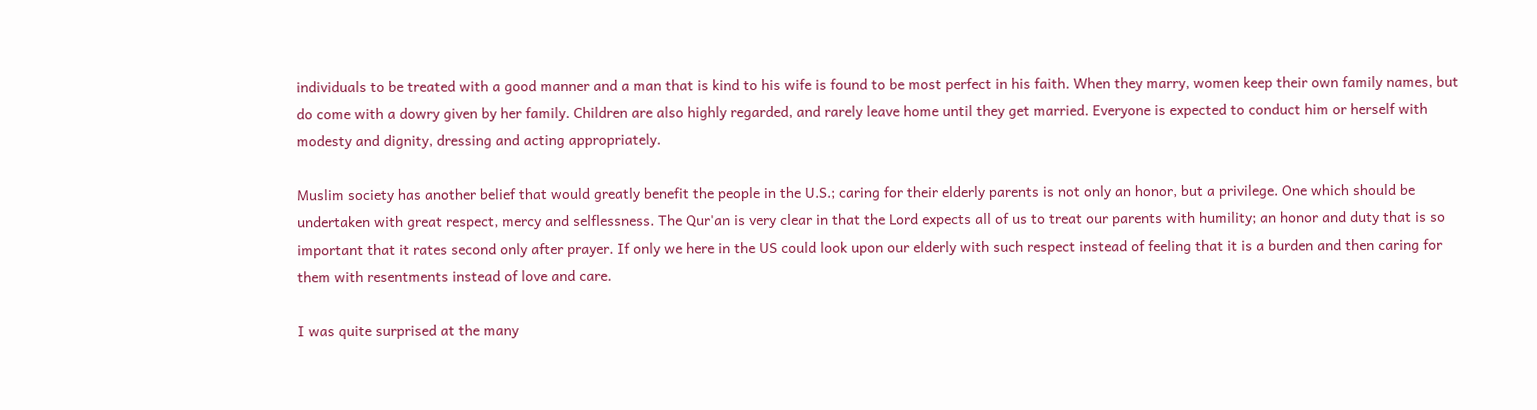individuals to be treated with a good manner and a man that is kind to his wife is found to be most perfect in his faith. When they marry, women keep their own family names, but do come with a dowry given by her family. Children are also highly regarded, and rarely leave home until they get married. Everyone is expected to conduct him or herself with modesty and dignity, dressing and acting appropriately.

Muslim society has another belief that would greatly benefit the people in the U.S.; caring for their elderly parents is not only an honor, but a privilege. One which should be undertaken with great respect, mercy and selflessness. The Qur'an is very clear in that the Lord expects all of us to treat our parents with humility; an honor and duty that is so important that it rates second only after prayer. If only we here in the US could look upon our elderly with such respect instead of feeling that it is a burden and then caring for them with resentments instead of love and care.

I was quite surprised at the many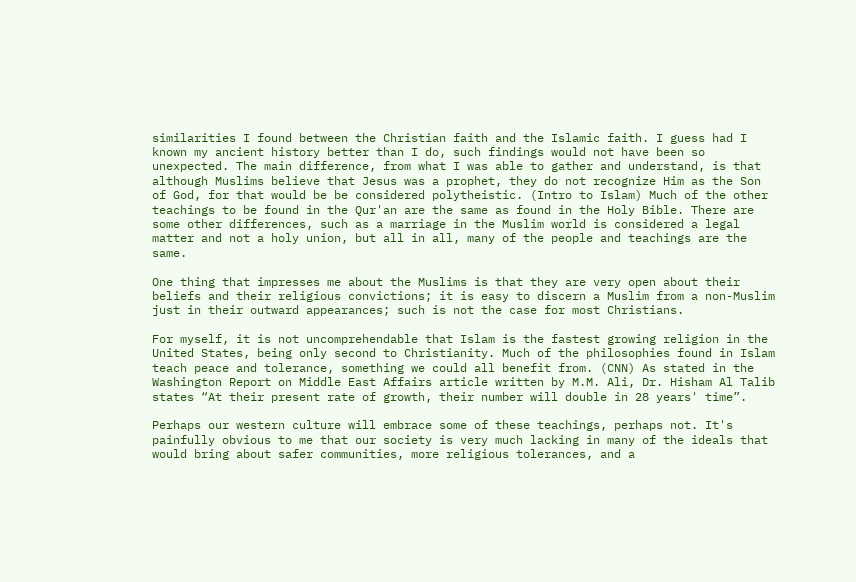similarities I found between the Christian faith and the Islamic faith. I guess had I known my ancient history better than I do, such findings would not have been so unexpected. The main difference, from what I was able to gather and understand, is that although Muslims believe that Jesus was a prophet, they do not recognize Him as the Son of God, for that would be be considered polytheistic. (Intro to Islam) Much of the other teachings to be found in the Qur'an are the same as found in the Holy Bible. There are some other differences, such as a marriage in the Muslim world is considered a legal matter and not a holy union, but all in all, many of the people and teachings are the same.

One thing that impresses me about the Muslims is that they are very open about their beliefs and their religious convictions; it is easy to discern a Muslim from a non-Muslim just in their outward appearances; such is not the case for most Christians.

For myself, it is not uncomprehendable that Islam is the fastest growing religion in the United States, being only second to Christianity. Much of the philosophies found in Islam teach peace and tolerance, something we could all benefit from. (CNN) As stated in the Washington Report on Middle East Affairs article written by M.M. Ali, Dr. Hisham Al Talib states “At their present rate of growth, their number will double in 28 years' time”.

Perhaps our western culture will embrace some of these teachings, perhaps not. It's painfully obvious to me that our society is very much lacking in many of the ideals that would bring about safer communities, more religious tolerances, and a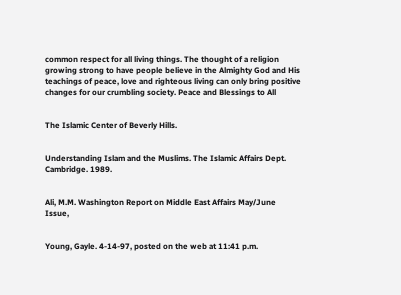common respect for all living things. The thought of a religion growing strong to have people believe in the Almighty God and His teachings of peace, love and righteous living can only bring positive changes for our crumbling society. Peace and Blessings to All


The Islamic Center of Beverly Hills.


Understanding Islam and the Muslims. The Islamic Affairs Dept. Cambridge. 1989.


Ali, M.M. Washington Report on Middle East Affairs May/June Issue,


Young, Gayle. 4-14-97, posted on the web at 11:41 p.m.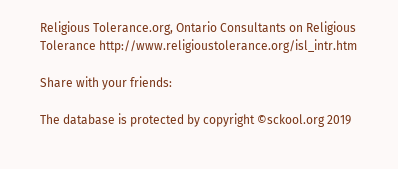Religious Tolerance.org, Ontario Consultants on Religious Tolerance http://www.religioustolerance.org/isl_intr.htm

Share with your friends:

The database is protected by copyright ©sckool.org 2019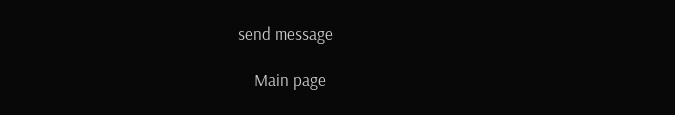send message

    Main page